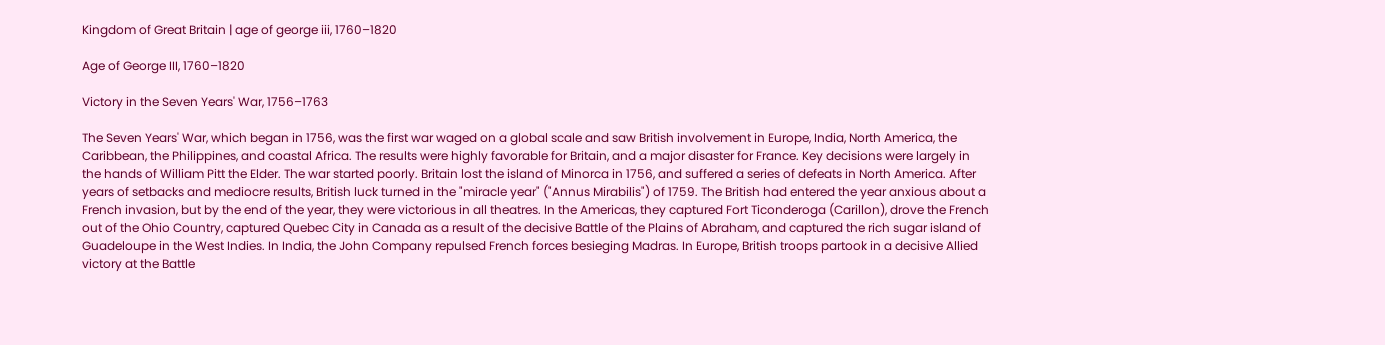Kingdom of Great Britain | age of george iii, 1760–1820

Age of George III, 1760–1820

Victory in the Seven Years' War, 1756–1763

The Seven Years' War, which began in 1756, was the first war waged on a global scale and saw British involvement in Europe, India, North America, the Caribbean, the Philippines, and coastal Africa. The results were highly favorable for Britain, and a major disaster for France. Key decisions were largely in the hands of William Pitt the Elder. The war started poorly. Britain lost the island of Minorca in 1756, and suffered a series of defeats in North America. After years of setbacks and mediocre results, British luck turned in the "miracle year" ("Annus Mirabilis") of 1759. The British had entered the year anxious about a French invasion, but by the end of the year, they were victorious in all theatres. In the Americas, they captured Fort Ticonderoga (Carillon), drove the French out of the Ohio Country, captured Quebec City in Canada as a result of the decisive Battle of the Plains of Abraham, and captured the rich sugar island of Guadeloupe in the West Indies. In India, the John Company repulsed French forces besieging Madras. In Europe, British troops partook in a decisive Allied victory at the Battle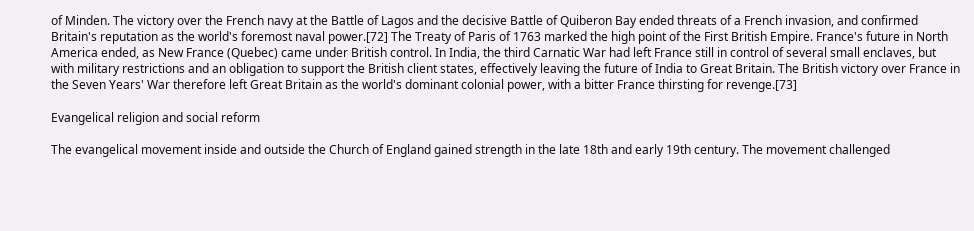of Minden. The victory over the French navy at the Battle of Lagos and the decisive Battle of Quiberon Bay ended threats of a French invasion, and confirmed Britain's reputation as the world's foremost naval power.[72] The Treaty of Paris of 1763 marked the high point of the First British Empire. France's future in North America ended, as New France (Quebec) came under British control. In India, the third Carnatic War had left France still in control of several small enclaves, but with military restrictions and an obligation to support the British client states, effectively leaving the future of India to Great Britain. The British victory over France in the Seven Years' War therefore left Great Britain as the world's dominant colonial power, with a bitter France thirsting for revenge.[73]

Evangelical religion and social reform

The evangelical movement inside and outside the Church of England gained strength in the late 18th and early 19th century. The movement challenged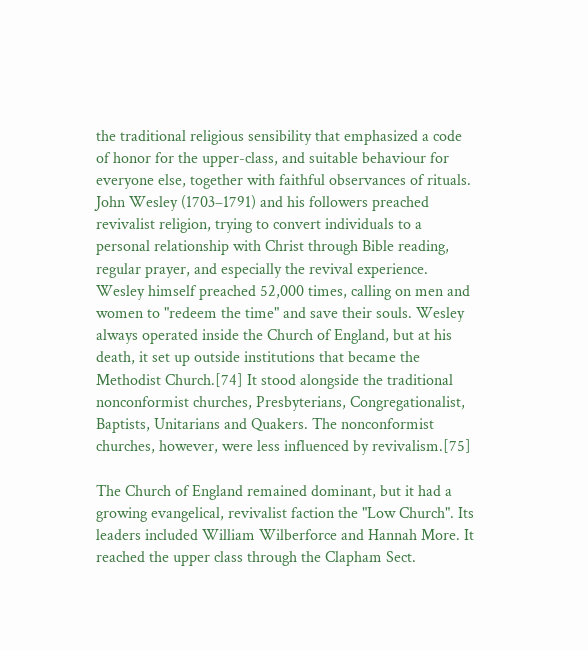the traditional religious sensibility that emphasized a code of honor for the upper-class, and suitable behaviour for everyone else, together with faithful observances of rituals. John Wesley (1703–1791) and his followers preached revivalist religion, trying to convert individuals to a personal relationship with Christ through Bible reading, regular prayer, and especially the revival experience. Wesley himself preached 52,000 times, calling on men and women to "redeem the time" and save their souls. Wesley always operated inside the Church of England, but at his death, it set up outside institutions that became the Methodist Church.[74] It stood alongside the traditional nonconformist churches, Presbyterians, Congregationalist, Baptists, Unitarians and Quakers. The nonconformist churches, however, were less influenced by revivalism.[75]

The Church of England remained dominant, but it had a growing evangelical, revivalist faction the "Low Church". Its leaders included William Wilberforce and Hannah More. It reached the upper class through the Clapham Sect.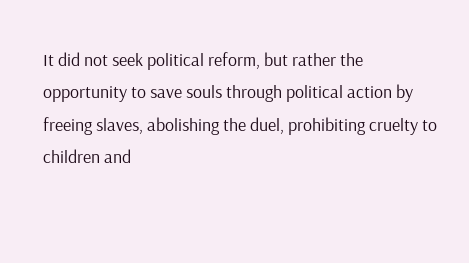It did not seek political reform, but rather the opportunity to save souls through political action by freeing slaves, abolishing the duel, prohibiting cruelty to children and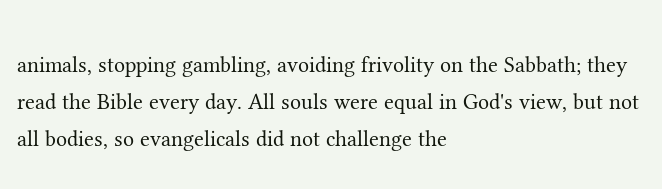animals, stopping gambling, avoiding frivolity on the Sabbath; they read the Bible every day. All souls were equal in God's view, but not all bodies, so evangelicals did not challenge the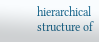hierarchical structure of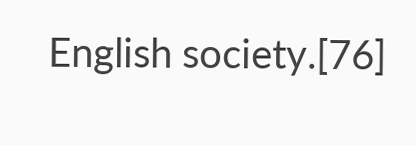English society.[76]